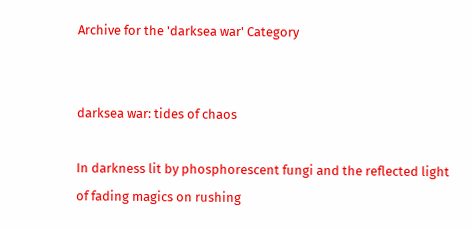Archive for the 'darksea war' Category


darksea war: tides of chaos

In darkness lit by phosphorescent fungi and the reflected light of fading magics on rushing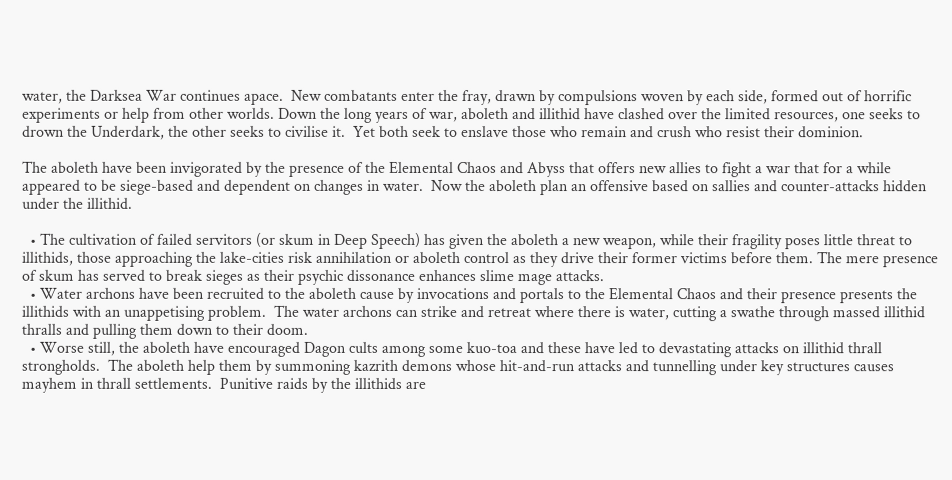water, the Darksea War continues apace.  New combatants enter the fray, drawn by compulsions woven by each side, formed out of horrific experiments or help from other worlds. Down the long years of war, aboleth and illithid have clashed over the limited resources, one seeks to drown the Underdark, the other seeks to civilise it.  Yet both seek to enslave those who remain and crush who resist their dominion.

The aboleth have been invigorated by the presence of the Elemental Chaos and Abyss that offers new allies to fight a war that for a while appeared to be siege-based and dependent on changes in water.  Now the aboleth plan an offensive based on sallies and counter-attacks hidden under the illithid.

  • The cultivation of failed servitors (or skum in Deep Speech) has given the aboleth a new weapon, while their fragility poses little threat to illithids, those approaching the lake-cities risk annihilation or aboleth control as they drive their former victims before them. The mere presence of skum has served to break sieges as their psychic dissonance enhances slime mage attacks.
  • Water archons have been recruited to the aboleth cause by invocations and portals to the Elemental Chaos and their presence presents the illithids with an unappetising problem.  The water archons can strike and retreat where there is water, cutting a swathe through massed illithid thralls and pulling them down to their doom.
  • Worse still, the aboleth have encouraged Dagon cults among some kuo-toa and these have led to devastating attacks on illithid thrall strongholds.  The aboleth help them by summoning kazrith demons whose hit-and-run attacks and tunnelling under key structures causes mayhem in thrall settlements.  Punitive raids by the illithids are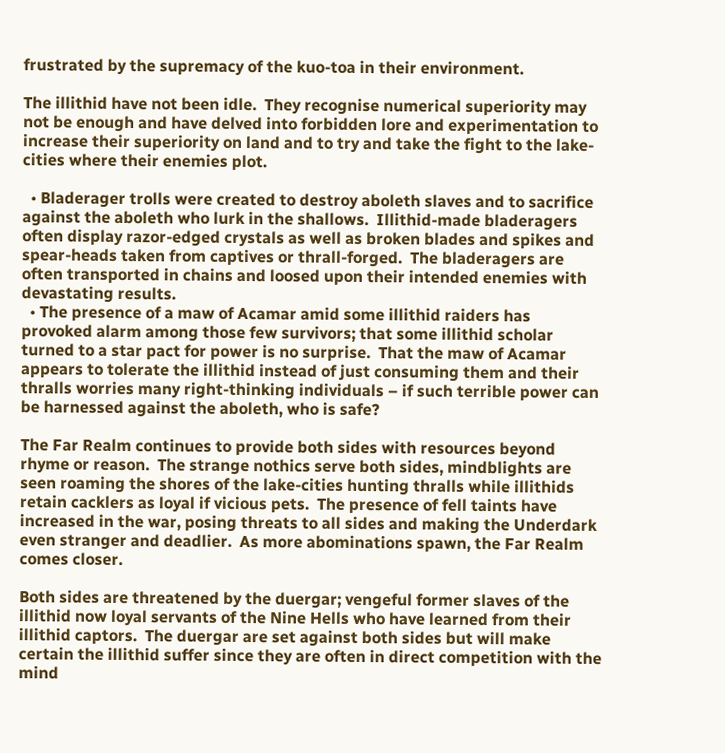frustrated by the supremacy of the kuo-toa in their environment.

The illithid have not been idle.  They recognise numerical superiority may not be enough and have delved into forbidden lore and experimentation to increase their superiority on land and to try and take the fight to the lake-cities where their enemies plot.

  • Bladerager trolls were created to destroy aboleth slaves and to sacrifice against the aboleth who lurk in the shallows.  Illithid-made bladeragers often display razor-edged crystals as well as broken blades and spikes and spear-heads taken from captives or thrall-forged.  The bladeragers are often transported in chains and loosed upon their intended enemies with devastating results.
  • The presence of a maw of Acamar amid some illithid raiders has provoked alarm among those few survivors; that some illithid scholar turned to a star pact for power is no surprise.  That the maw of Acamar appears to tolerate the illithid instead of just consuming them and their thralls worries many right-thinking individuals – if such terrible power can be harnessed against the aboleth, who is safe?

The Far Realm continues to provide both sides with resources beyond rhyme or reason.  The strange nothics serve both sides, mindblights are seen roaming the shores of the lake-cities hunting thralls while illithids retain cacklers as loyal if vicious pets.  The presence of fell taints have increased in the war, posing threats to all sides and making the Underdark even stranger and deadlier.  As more abominations spawn, the Far Realm comes closer.

Both sides are threatened by the duergar; vengeful former slaves of the illithid now loyal servants of the Nine Hells who have learned from their illithid captors.  The duergar are set against both sides but will make certain the illithid suffer since they are often in direct competition with the mind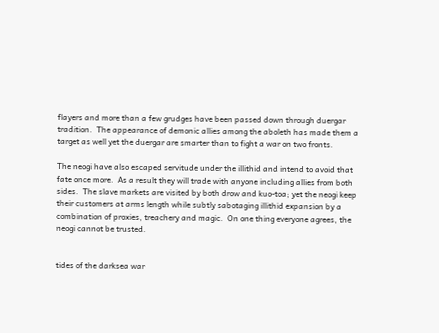flayers and more than a few grudges have been passed down through duergar tradition.  The appearance of demonic allies among the aboleth has made them a target as well yet the duergar are smarter than to fight a war on two fronts.

The neogi have also escaped servitude under the illithid and intend to avoid that fate once more.  As a result they will trade with anyone including allies from both sides.  The slave markets are visited by both drow and kuo-toa; yet the neogi keep their customers at arms length while subtly sabotaging illithid expansion by a combination of proxies, treachery and magic.  On one thing everyone agrees, the neogi cannot be trusted.


tides of the darksea war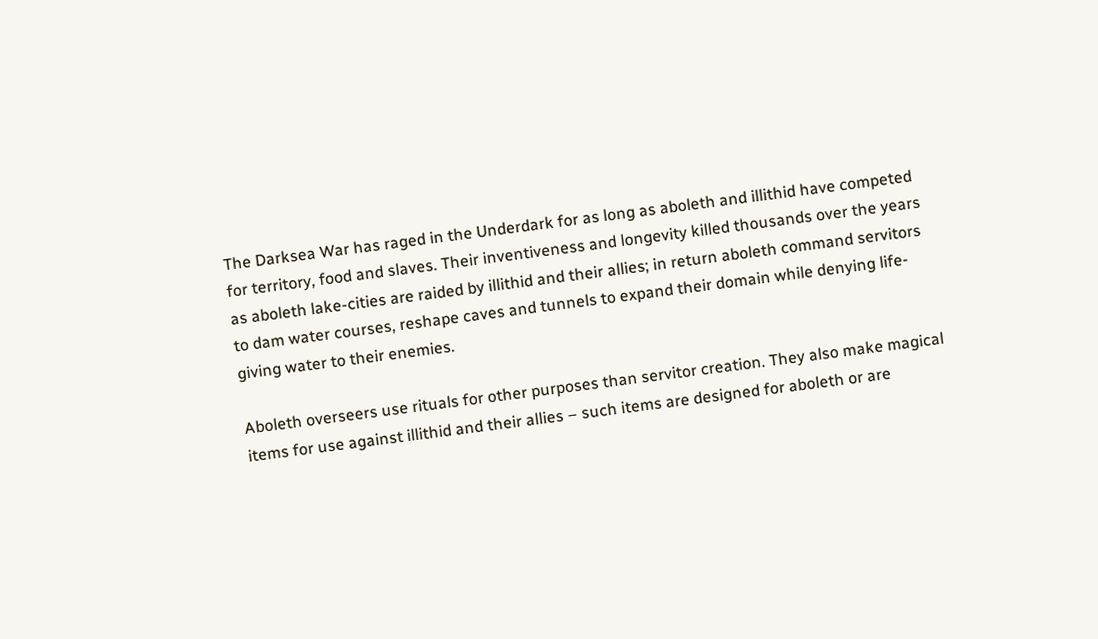The Darksea War has raged in the Underdark for as long as aboleth and illithid have competed for territory, food and slaves. Their inventiveness and longevity killed thousands over the years as aboleth lake-cities are raided by illithid and their allies; in return aboleth command servitors to dam water courses, reshape caves and tunnels to expand their domain while denying life-giving water to their enemies.

Aboleth overseers use rituals for other purposes than servitor creation. They also make magical items for use against illithid and their allies – such items are designed for aboleth or are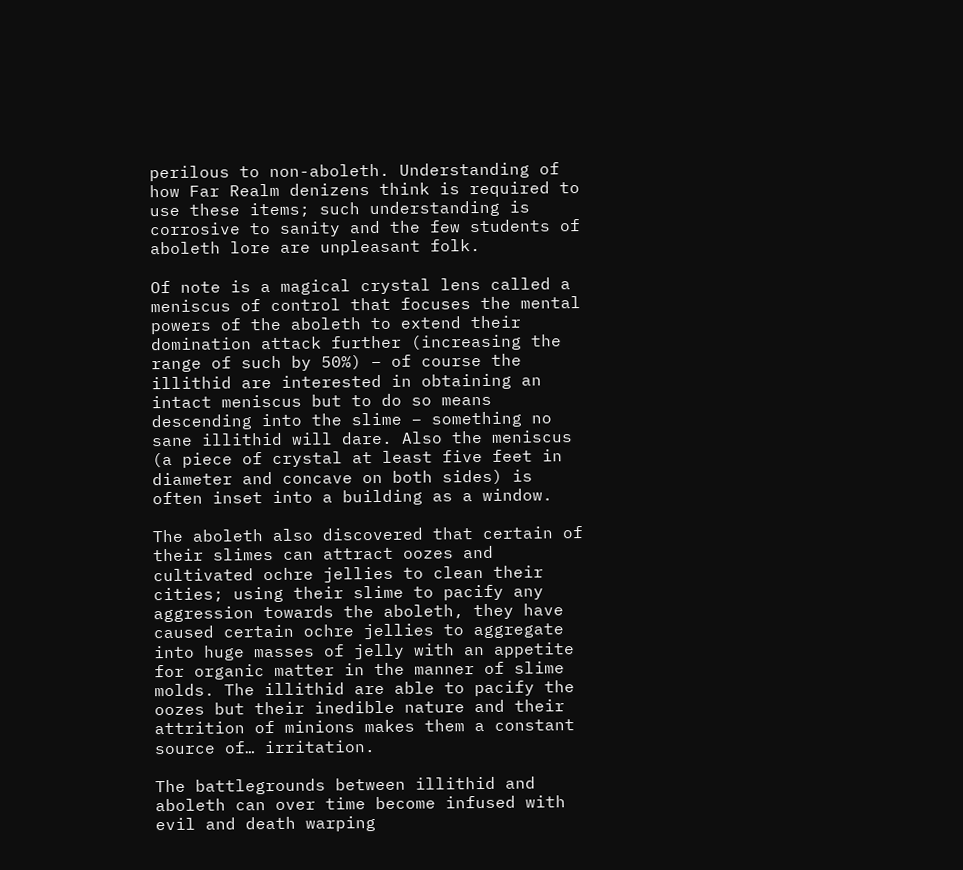perilous to non-aboleth. Understanding of how Far Realm denizens think is required to use these items; such understanding is corrosive to sanity and the few students of aboleth lore are unpleasant folk.

Of note is a magical crystal lens called a meniscus of control that focuses the mental powers of the aboleth to extend their domination attack further (increasing the range of such by 50%) – of course the illithid are interested in obtaining an intact meniscus but to do so means descending into the slime – something no sane illithid will dare. Also the meniscus (a piece of crystal at least five feet in diameter and concave on both sides) is often inset into a building as a window.

The aboleth also discovered that certain of their slimes can attract oozes and cultivated ochre jellies to clean their cities; using their slime to pacify any aggression towards the aboleth, they have caused certain ochre jellies to aggregate into huge masses of jelly with an appetite for organic matter in the manner of slime molds. The illithid are able to pacify the oozes but their inedible nature and their attrition of minions makes them a constant source of… irritation.

The battlegrounds between illithid and aboleth can over time become infused with evil and death warping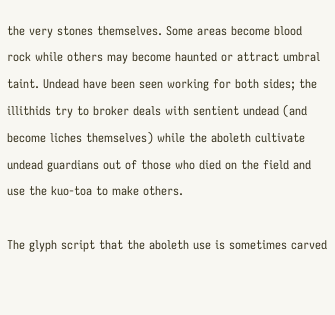the very stones themselves. Some areas become blood rock while others may become haunted or attract umbral taint. Undead have been seen working for both sides; the illithids try to broker deals with sentient undead (and become liches themselves) while the aboleth cultivate undead guardians out of those who died on the field and use the kuo-toa to make others.

The glyph script that the aboleth use is sometimes carved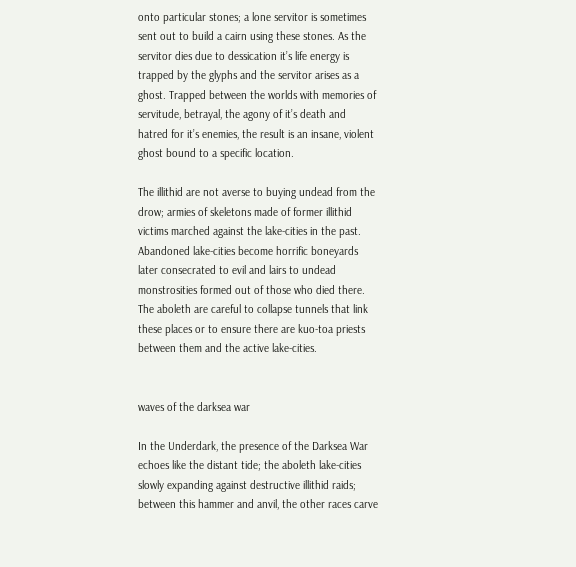onto particular stones; a lone servitor is sometimes sent out to build a cairn using these stones. As the servitor dies due to dessication it’s life energy is trapped by the glyphs and the servitor arises as a ghost. Trapped between the worlds with memories of servitude, betrayal, the agony of it’s death and hatred for it’s enemies, the result is an insane, violent ghost bound to a specific location.

The illithid are not averse to buying undead from the drow; armies of skeletons made of former illithid victims marched against the lake-cities in the past. Abandoned lake-cities become horrific boneyards later consecrated to evil and lairs to undead monstrosities formed out of those who died there. The aboleth are careful to collapse tunnels that link these places or to ensure there are kuo-toa priests between them and the active lake-cities.


waves of the darksea war

In the Underdark, the presence of the Darksea War echoes like the distant tide; the aboleth lake-cities slowly expanding against destructive illithid raids; between this hammer and anvil, the other races carve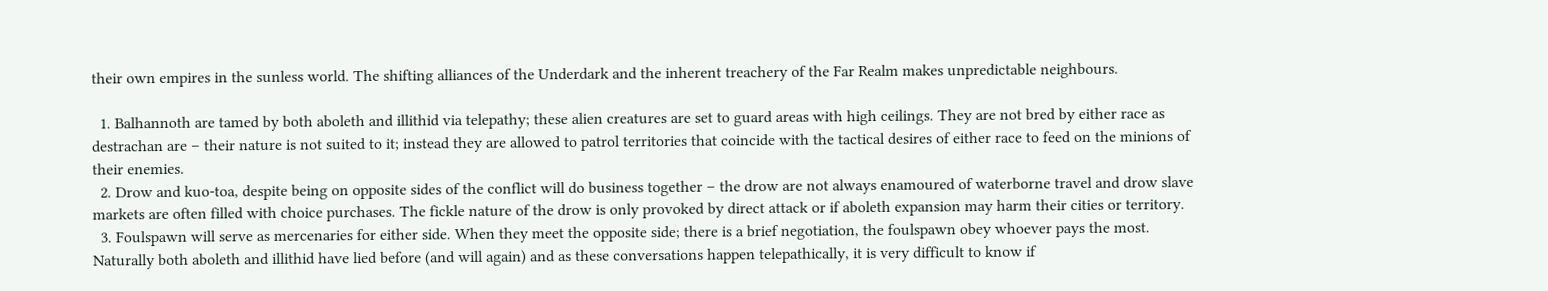their own empires in the sunless world. The shifting alliances of the Underdark and the inherent treachery of the Far Realm makes unpredictable neighbours.

  1. Balhannoth are tamed by both aboleth and illithid via telepathy; these alien creatures are set to guard areas with high ceilings. They are not bred by either race as destrachan are – their nature is not suited to it; instead they are allowed to patrol territories that coincide with the tactical desires of either race to feed on the minions of their enemies.
  2. Drow and kuo-toa, despite being on opposite sides of the conflict will do business together – the drow are not always enamoured of waterborne travel and drow slave markets are often filled with choice purchases. The fickle nature of the drow is only provoked by direct attack or if aboleth expansion may harm their cities or territory.
  3. Foulspawn will serve as mercenaries for either side. When they meet the opposite side; there is a brief negotiation, the foulspawn obey whoever pays the most. Naturally both aboleth and illithid have lied before (and will again) and as these conversations happen telepathically, it is very difficult to know if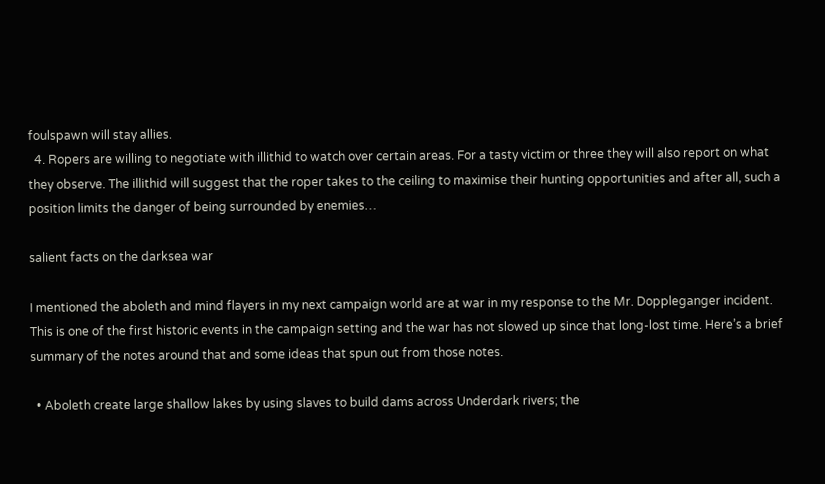foulspawn will stay allies.
  4. Ropers are willing to negotiate with illithid to watch over certain areas. For a tasty victim or three they will also report on what they observe. The illithid will suggest that the roper takes to the ceiling to maximise their hunting opportunities and after all, such a position limits the danger of being surrounded by enemies…

salient facts on the darksea war

I mentioned the aboleth and mind flayers in my next campaign world are at war in my response to the Mr. Doppleganger incident. This is one of the first historic events in the campaign setting and the war has not slowed up since that long-lost time. Here’s a brief summary of the notes around that and some ideas that spun out from those notes.

  • Aboleth create large shallow lakes by using slaves to build dams across Underdark rivers; the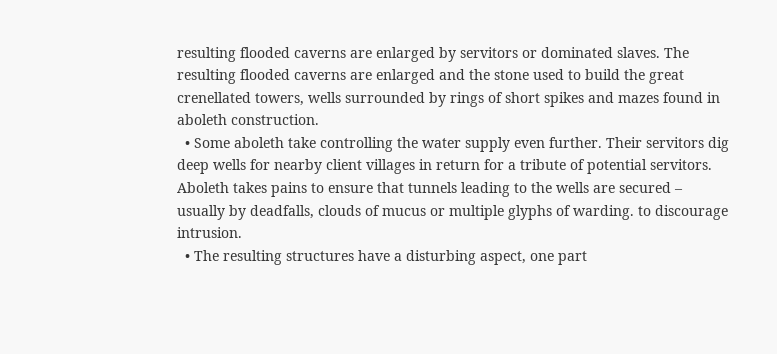resulting flooded caverns are enlarged by servitors or dominated slaves. The resulting flooded caverns are enlarged and the stone used to build the great crenellated towers, wells surrounded by rings of short spikes and mazes found in aboleth construction.
  • Some aboleth take controlling the water supply even further. Their servitors dig deep wells for nearby client villages in return for a tribute of potential servitors. Aboleth takes pains to ensure that tunnels leading to the wells are secured – usually by deadfalls, clouds of mucus or multiple glyphs of warding. to discourage intrusion.
  • The resulting structures have a disturbing aspect, one part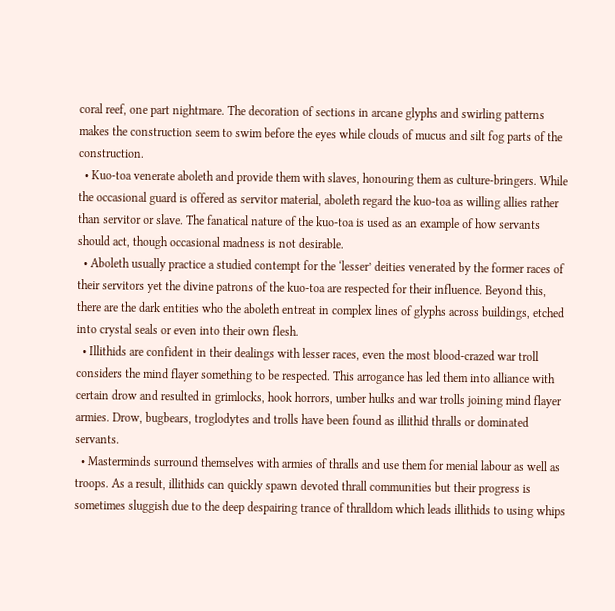coral reef, one part nightmare. The decoration of sections in arcane glyphs and swirling patterns makes the construction seem to swim before the eyes while clouds of mucus and silt fog parts of the construction.
  • Kuo-toa venerate aboleth and provide them with slaves, honouring them as culture-bringers. While the occasional guard is offered as servitor material, aboleth regard the kuo-toa as willing allies rather than servitor or slave. The fanatical nature of the kuo-toa is used as an example of how servants should act, though occasional madness is not desirable.
  • Aboleth usually practice a studied contempt for the ‘lesser’ deities venerated by the former races of their servitors yet the divine patrons of the kuo-toa are respected for their influence. Beyond this, there are the dark entities who the aboleth entreat in complex lines of glyphs across buildings, etched into crystal seals or even into their own flesh.
  • Illithids are confident in their dealings with lesser races, even the most blood-crazed war troll considers the mind flayer something to be respected. This arrogance has led them into alliance with certain drow and resulted in grimlocks, hook horrors, umber hulks and war trolls joining mind flayer armies. Drow, bugbears, troglodytes and trolls have been found as illithid thralls or dominated servants.
  • Masterminds surround themselves with armies of thralls and use them for menial labour as well as troops. As a result, illithids can quickly spawn devoted thrall communities but their progress is sometimes sluggish due to the deep despairing trance of thralldom which leads illithids to using whips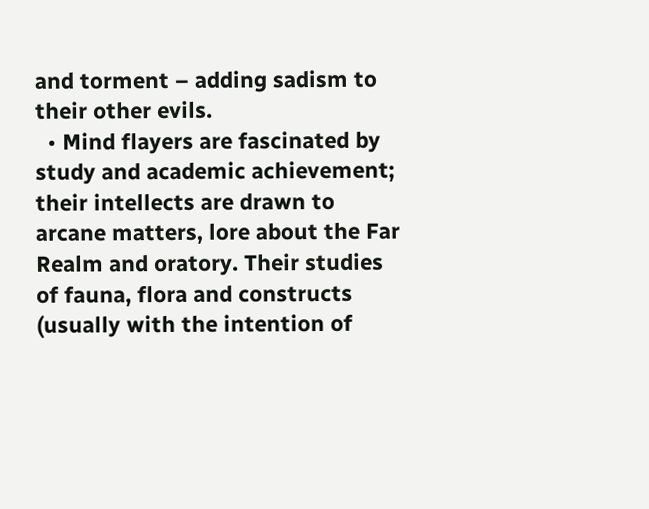and torment – adding sadism to their other evils.
  • Mind flayers are fascinated by study and academic achievement; their intellects are drawn to arcane matters, lore about the Far Realm and oratory. Their studies of fauna, flora and constructs (usually with the intention of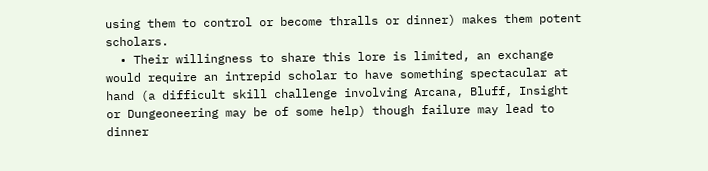using them to control or become thralls or dinner) makes them potent scholars.
  • Their willingness to share this lore is limited, an exchange would require an intrepid scholar to have something spectacular at hand (a difficult skill challenge involving Arcana, Bluff, Insight or Dungeoneering may be of some help) though failure may lead to dinner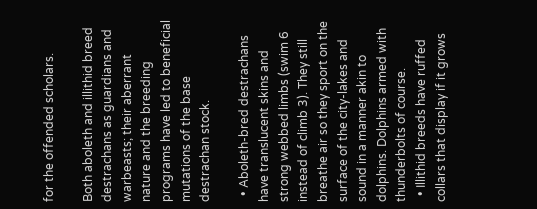for the offended scholars.

Both aboleth and illithid breed destrachans as guardians and warbeasts; their aberrant nature and the breeding programs have led to beneficial mutations of the base destrachan stock.

  • Aboleth-bred destrachans have translucent skins and strong webbed limbs (swim 6 instead of climb 3). They still breathe air so they sport on the surface of the city-lakes and sound in a manner akin to dolphins. Dolphins armed with thunderbolts of course.
  • Illithid breeds have ruffed collars that display if it grows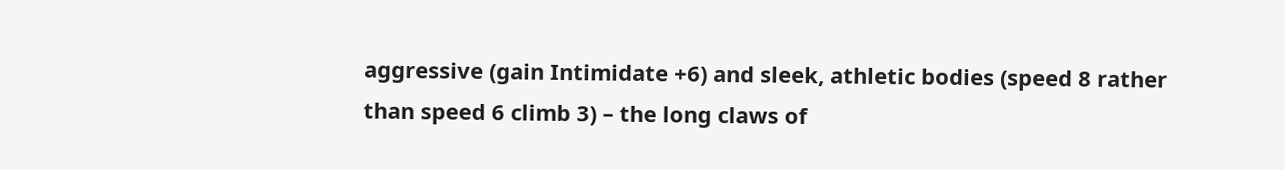aggressive (gain Intimidate +6) and sleek, athletic bodies (speed 8 rather than speed 6 climb 3) – the long claws of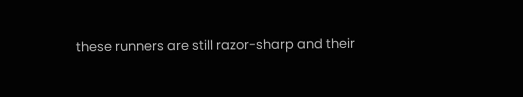these runners are still razor-sharp and their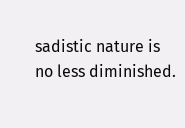sadistic nature is no less diminished.